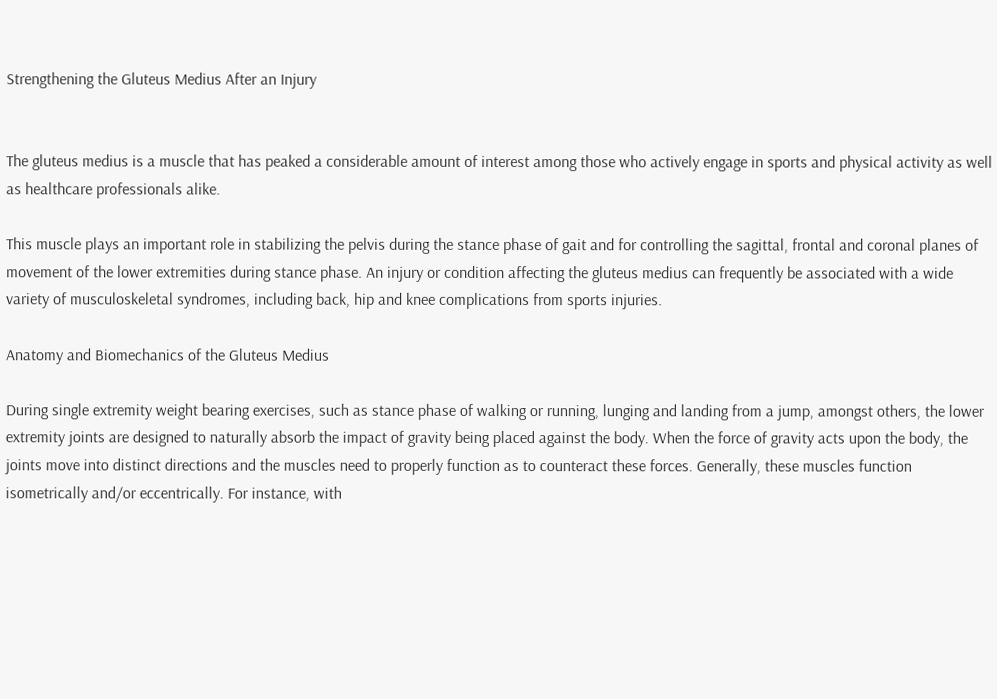Strengthening the Gluteus Medius After an Injury


The gluteus medius is a muscle that has peaked a considerable amount of interest among those who actively engage in sports and physical activity as well as healthcare professionals alike.

This muscle plays an important role in stabilizing the pelvis during the stance phase of gait and for controlling the sagittal, frontal and coronal planes of movement of the lower extremities during stance phase. An injury or condition affecting the gluteus medius can frequently be associated with a wide variety of musculoskeletal syndromes, including back, hip and knee complications from sports injuries.

Anatomy and Biomechanics of the Gluteus Medius

During single extremity weight bearing exercises, such as stance phase of walking or running, lunging and landing from a jump, amongst others, the lower extremity joints are designed to naturally absorb the impact of gravity being placed against the body. When the force of gravity acts upon the body, the joints move into distinct directions and the muscles need to properly function as to counteract these forces. Generally, these muscles function isometrically and/or eccentrically. For instance, with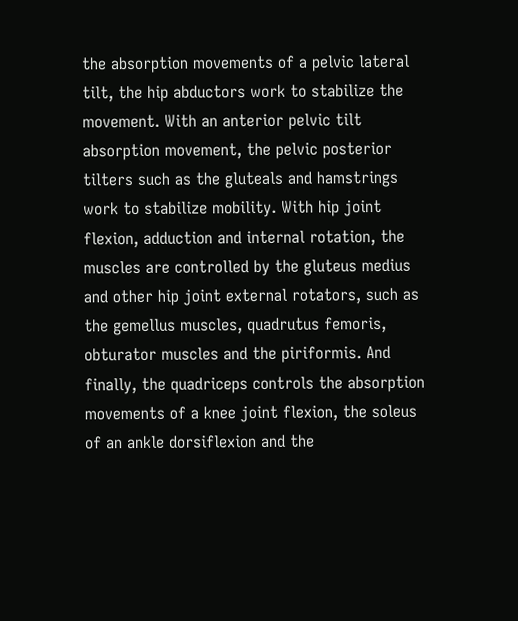the absorption movements of a pelvic lateral tilt, the hip abductors work to stabilize the movement. With an anterior pelvic tilt absorption movement, the pelvic posterior tilters such as the gluteals and hamstrings work to stabilize mobility. With hip joint flexion, adduction and internal rotation, the muscles are controlled by the gluteus medius and other hip joint external rotators, such as the gemellus muscles, quadrutus femoris, obturator muscles and the piriformis. And finally, the quadriceps controls the absorption movements of a knee joint flexion, the soleus of an ankle dorsiflexion and the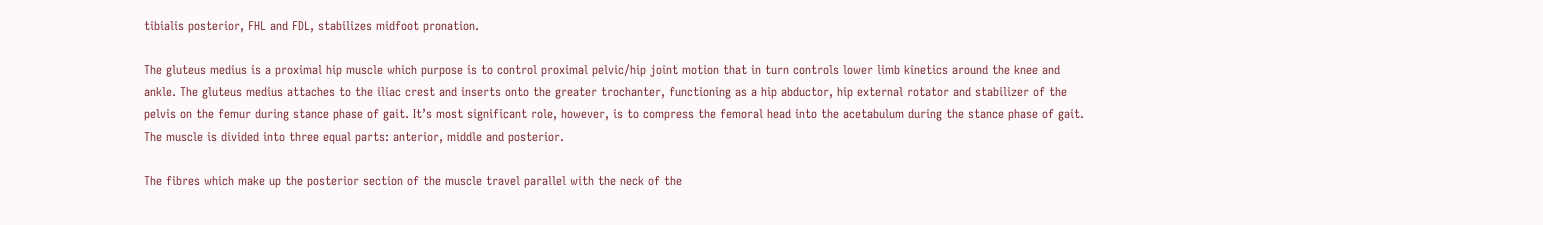tibialis posterior, FHL and FDL, stabilizes midfoot pronation.

The gluteus medius is a proximal hip muscle which purpose is to control proximal pelvic/hip joint motion that in turn controls lower limb kinetics around the knee and ankle. The gluteus medius attaches to the iliac crest and inserts onto the greater trochanter, functioning as a hip abductor, hip external rotator and stabilizer of the pelvis on the femur during stance phase of gait. It’s most significant role, however, is to compress the femoral head into the acetabulum during the stance phase of gait. The muscle is divided into three equal parts: anterior, middle and posterior.

The fibres which make up the posterior section of the muscle travel parallel with the neck of the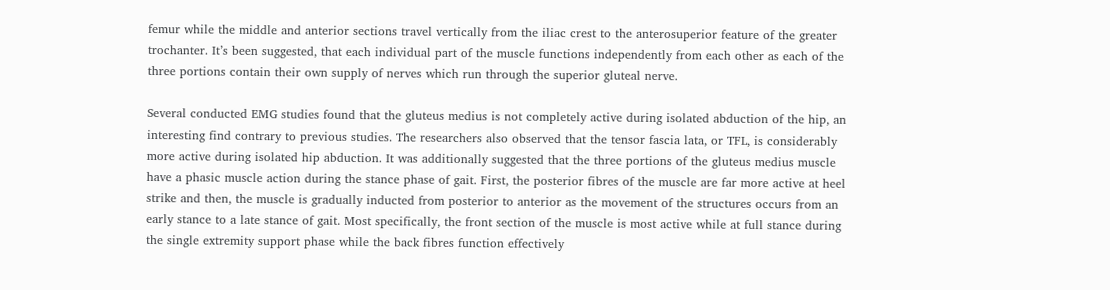femur while the middle and anterior sections travel vertically from the iliac crest to the anterosuperior feature of the greater trochanter. It’s been suggested, that each individual part of the muscle functions independently from each other as each of the three portions contain their own supply of nerves which run through the superior gluteal nerve.

Several conducted EMG studies found that the gluteus medius is not completely active during isolated abduction of the hip, an interesting find contrary to previous studies. The researchers also observed that the tensor fascia lata, or TFL, is considerably more active during isolated hip abduction. It was additionally suggested that the three portions of the gluteus medius muscle have a phasic muscle action during the stance phase of gait. First, the posterior fibres of the muscle are far more active at heel strike and then, the muscle is gradually inducted from posterior to anterior as the movement of the structures occurs from an early stance to a late stance of gait. Most specifically, the front section of the muscle is most active while at full stance during the single extremity support phase while the back fibres function effectively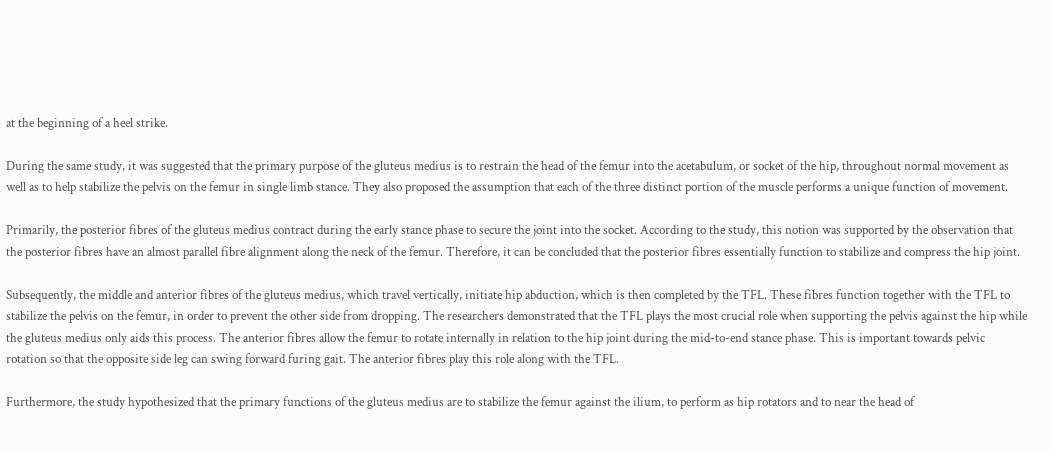at the beginning of a heel strike.

During the same study, it was suggested that the primary purpose of the gluteus medius is to restrain the head of the femur into the acetabulum, or socket of the hip, throughout normal movement as well as to help stabilize the pelvis on the femur in single limb stance. They also proposed the assumption that each of the three distinct portion of the muscle performs a unique function of movement.

Primarily, the posterior fibres of the gluteus medius contract during the early stance phase to secure the joint into the socket. According to the study, this notion was supported by the observation that the posterior fibres have an almost parallel fibre alignment along the neck of the femur. Therefore, it can be concluded that the posterior fibres essentially function to stabilize and compress the hip joint.

Subsequently, the middle and anterior fibres of the gluteus medius, which travel vertically, initiate hip abduction, which is then completed by the TFL. These fibres function together with the TFL to stabilize the pelvis on the femur, in order to prevent the other side from dropping. The researchers demonstrated that the TFL plays the most crucial role when supporting the pelvis against the hip while the gluteus medius only aids this process. The anterior fibres allow the femur to rotate internally in relation to the hip joint during the mid-to-end stance phase. This is important towards pelvic rotation so that the opposite side leg can swing forward furing gait. The anterior fibres play this role along with the TFL.

Furthermore, the study hypothesized that the primary functions of the gluteus medius are to stabilize the femur against the ilium, to perform as hip rotators and to near the head of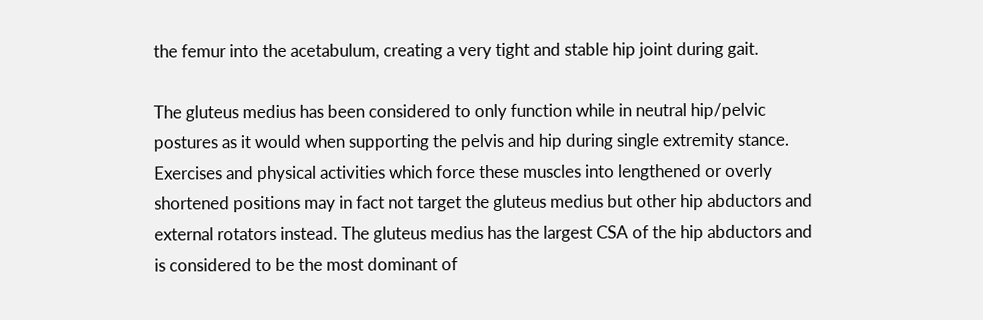the femur into the acetabulum, creating a very tight and stable hip joint during gait.

The gluteus medius has been considered to only function while in neutral hip/pelvic postures as it would when supporting the pelvis and hip during single extremity stance. Exercises and physical activities which force these muscles into lengthened or overly shortened positions may in fact not target the gluteus medius but other hip abductors and external rotators instead. The gluteus medius has the largest CSA of the hip abductors and is considered to be the most dominant of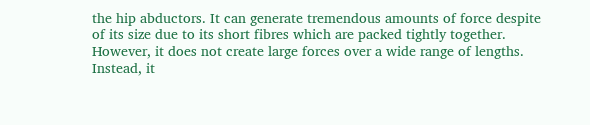the hip abductors. It can generate tremendous amounts of force despite of its size due to its short fibres which are packed tightly together. However, it does not create large forces over a wide range of lengths. Instead, it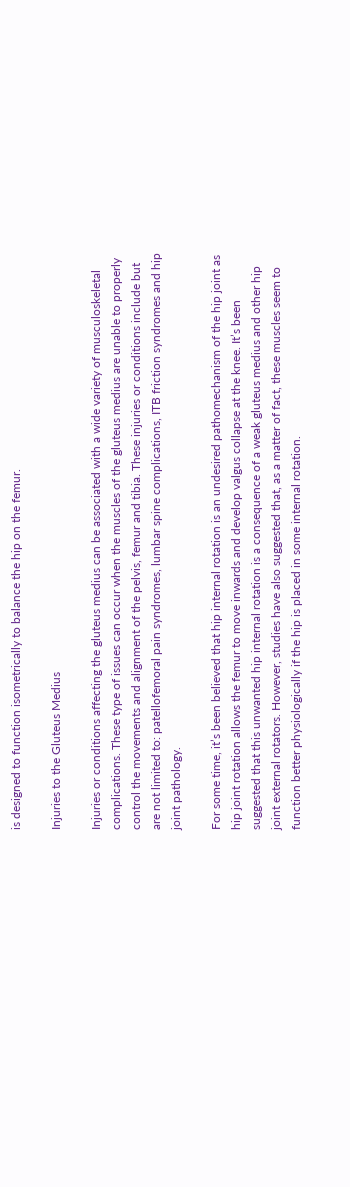is designed to function isometrically to balance the hip on the femur.

Injuries to the Gluteus Medius

Injuries or conditions affecting the gluteus medius can be associated with a wide variety of musculoskeletal complications. These type of issues can occur when the muscles of the gluteus medius are unable to properly control the movements and alignment of the pelvis, femur and tibia. These injuries or conditions include but are not limited to: patellofemoral pain syndromes, lumbar spine complications, ITB friction syndromes and hip joint pathology.

For some time, it’s been believed that hip internal rotation is an undesired pathomechanism of the hip joint as hip joint rotation allows the femur to move inwards and develop valgus collapse at the knee. It’s been suggested that this unwanted hip internal rotation is a consequence of a weak gluteus medius and other hip joint external rotators. However, studies have also suggested that, as a matter of fact, these muscles seem to function better physiologically if the hip is placed in some internal rotation.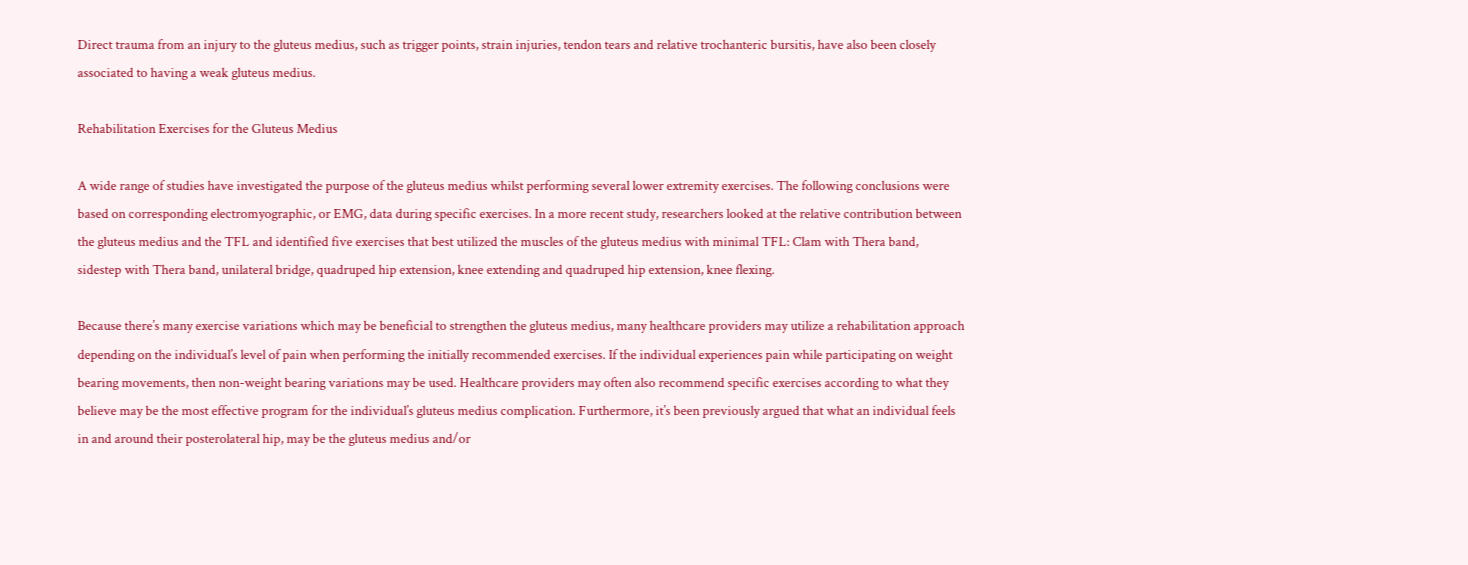Direct trauma from an injury to the gluteus medius, such as trigger points, strain injuries, tendon tears and relative trochanteric bursitis, have also been closely associated to having a weak gluteus medius.

Rehabilitation Exercises for the Gluteus Medius

A wide range of studies have investigated the purpose of the gluteus medius whilst performing several lower extremity exercises. The following conclusions were based on corresponding electromyographic, or EMG, data during specific exercises. In a more recent study, researchers looked at the relative contribution between the gluteus medius and the TFL and identified five exercises that best utilized the muscles of the gluteus medius with minimal TFL: Clam with Thera band, sidestep with Thera band, unilateral bridge, quadruped hip extension, knee extending and quadruped hip extension, knee flexing.

Because there’s many exercise variations which may be beneficial to strengthen the gluteus medius, many healthcare providers may utilize a rehabilitation approach depending on the individual’s level of pain when performing the initially recommended exercises. If the individual experiences pain while participating on weight bearing movements, then non-weight bearing variations may be used. Healthcare providers may often also recommend specific exercises according to what they believe may be the most effective program for the individual’s gluteus medius complication. Furthermore, it’s been previously argued that what an individual feels in and around their posterolateral hip, may be the gluteus medius and/or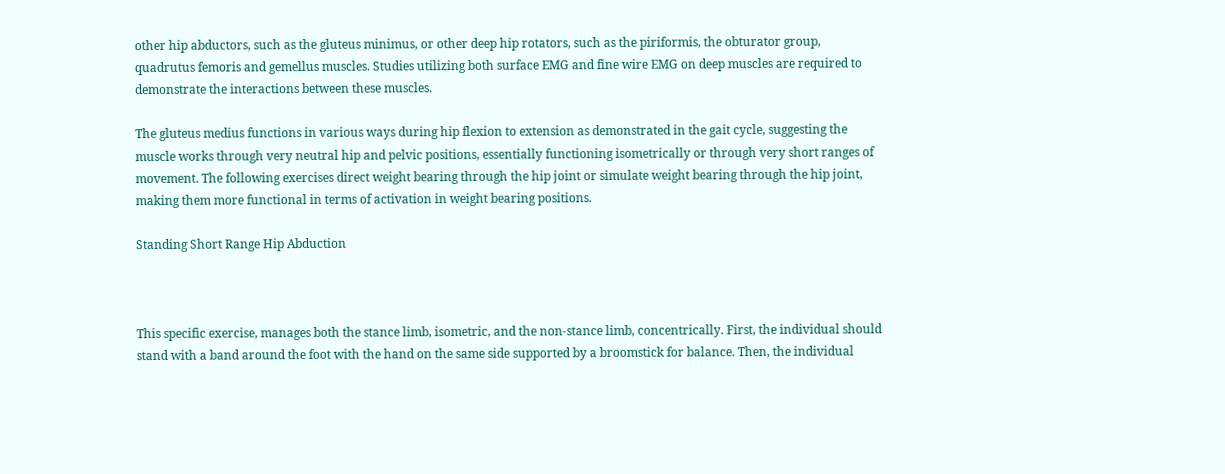other hip abductors, such as the gluteus minimus, or other deep hip rotators, such as the piriformis, the obturator group, quadrutus femoris and gemellus muscles. Studies utilizing both surface EMG and fine wire EMG on deep muscles are required to demonstrate the interactions between these muscles.

The gluteus medius functions in various ways during hip flexion to extension as demonstrated in the gait cycle, suggesting the muscle works through very neutral hip and pelvic positions, essentially functioning isometrically or through very short ranges of movement. The following exercises direct weight bearing through the hip joint or simulate weight bearing through the hip joint, making them more functional in terms of activation in weight bearing positions.

Standing Short Range Hip Abduction



This specific exercise, manages both the stance limb, isometric, and the non-stance limb, concentrically. First, the individual should stand with a band around the foot with the hand on the same side supported by a broomstick for balance. Then, the individual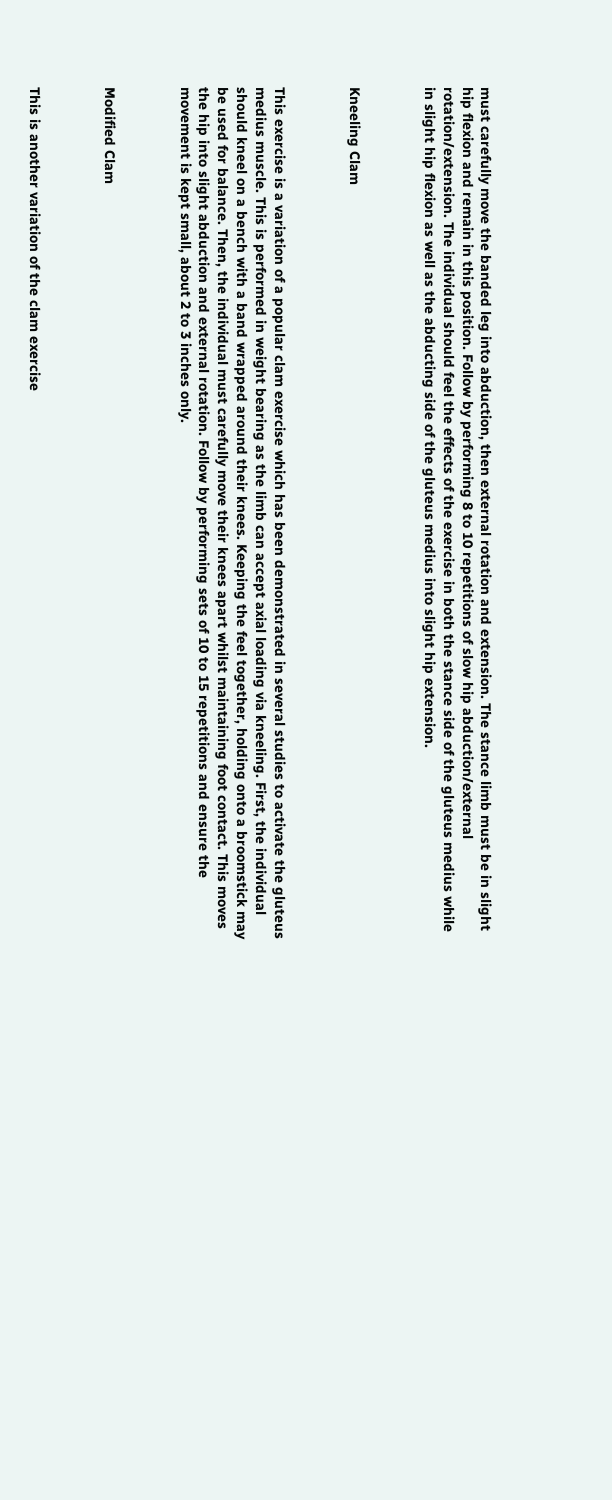must carefully move the banded leg into abduction, then external rotation and extension. The stance limb must be in slight hip flexion and remain in this position. Follow by performing 8 to 10 repetitions of slow hip abduction/external rotation/extension. The individual should feel the effects of the exercise in both the stance side of the gluteus medius while in slight hip flexion as well as the abducting side of the gluteus medius into slight hip extension.



Kneeling Clam



This exercise is a variation of a popular clam exercise which has been demonstrated in several studies to activate the gluteus medius muscle. This is performed in weight bearing as the limb can accept axial loading via kneeling. First, the individual should kneel on a bench with a band wrapped around their knees. Keeping the feel together, holding onto a broomstick may be used for balance. Then, the individual must carefully move their knees apart whilst maintaining foot contact. This moves the hip into slight abduction and external rotation. Follow by performing sets of 10 to 15 repetitions and ensure the movement is kept small, about 2 to 3 inches only.



Modified Clam



This is another variation of the clam exercise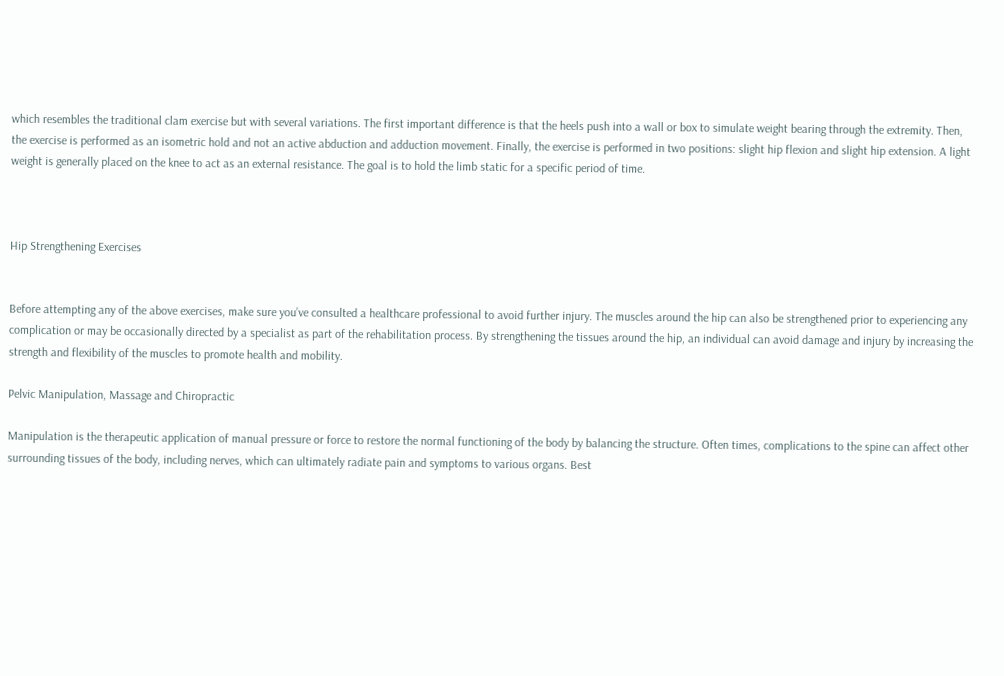which resembles the traditional clam exercise but with several variations. The first important difference is that the heels push into a wall or box to simulate weight bearing through the extremity. Then, the exercise is performed as an isometric hold and not an active abduction and adduction movement. Finally, the exercise is performed in two positions: slight hip flexion and slight hip extension. A light weight is generally placed on the knee to act as an external resistance. The goal is to hold the limb static for a specific period of time.



Hip Strengthening Exercises


Before attempting any of the above exercises, make sure you’ve consulted a healthcare professional to avoid further injury. The muscles around the hip can also be strengthened prior to experiencing any complication or may be occasionally directed by a specialist as part of the rehabilitation process. By strengthening the tissues around the hip, an individual can avoid damage and injury by increasing the strength and flexibility of the muscles to promote health and mobility.

Pelvic Manipulation, Massage and Chiropractic

Manipulation is the therapeutic application of manual pressure or force to restore the normal functioning of the body by balancing the structure. Often times, complications to the spine can affect other surrounding tissues of the body, including nerves, which can ultimately radiate pain and symptoms to various organs. Best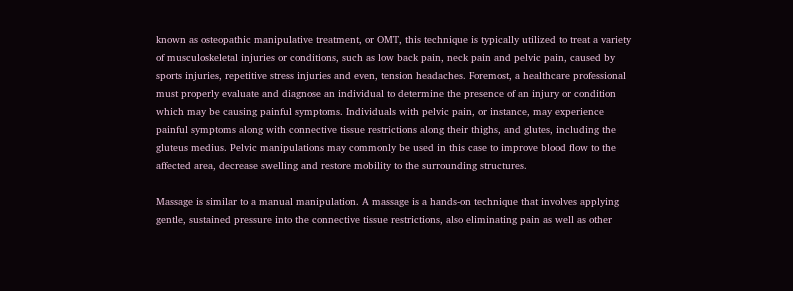known as osteopathic manipulative treatment, or OMT, this technique is typically utilized to treat a variety of musculoskeletal injuries or conditions, such as low back pain, neck pain and pelvic pain, caused by sports injuries, repetitive stress injuries and even, tension headaches. Foremost, a healthcare professional must properly evaluate and diagnose an individual to determine the presence of an injury or condition which may be causing painful symptoms. Individuals with pelvic pain, or instance, may experience painful symptoms along with connective tissue restrictions along their thighs, and glutes, including the gluteus medius. Pelvic manipulations may commonly be used in this case to improve blood flow to the affected area, decrease swelling and restore mobility to the surrounding structures.

Massage is similar to a manual manipulation. A massage is a hands-on technique that involves applying gentle, sustained pressure into the connective tissue restrictions, also eliminating pain as well as other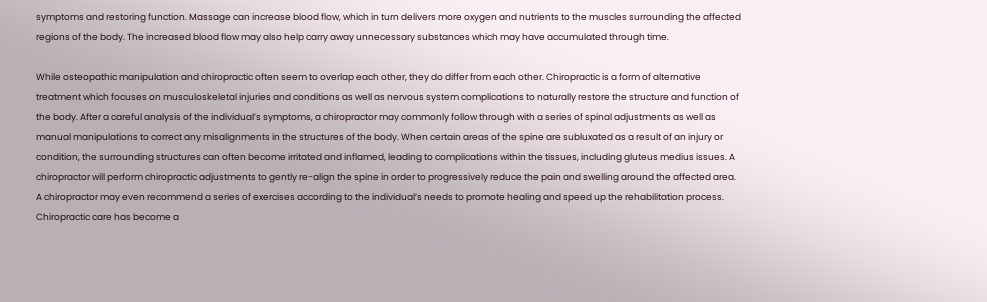symptoms and restoring function. Massage can increase blood flow, which in turn delivers more oxygen and nutrients to the muscles surrounding the affected regions of the body. The increased blood flow may also help carry away unnecessary substances which may have accumulated through time.

While osteopathic manipulation and chiropractic often seem to overlap each other, they do differ from each other. Chiropractic is a form of alternative treatment which focuses on musculoskeletal injuries and conditions as well as nervous system complications to naturally restore the structure and function of the body. After a careful analysis of the individual’s symptoms, a chiropractor may commonly follow through with a series of spinal adjustments as well as manual manipulations to correct any misalignments in the structures of the body. When certain areas of the spine are subluxated as a result of an injury or condition, the surrounding structures can often become irritated and inflamed, leading to complications within the tissues, including gluteus medius issues. A chiropractor will perform chiropractic adjustments to gently re-align the spine in order to progressively reduce the pain and swelling around the affected area. A chiropractor may even recommend a series of exercises according to the individual’s needs to promote healing and speed up the rehabilitation process. Chiropractic care has become a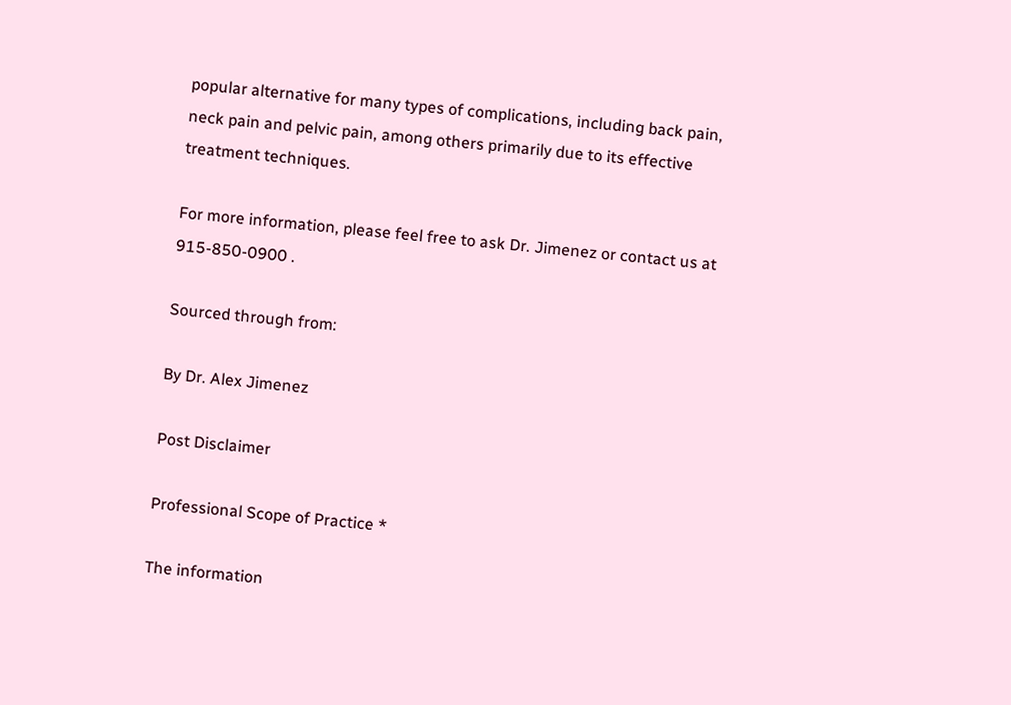popular alternative for many types of complications, including back pain, neck pain and pelvic pain, among others primarily due to its effective treatment techniques.

For more information, please feel free to ask Dr. Jimenez or contact us at 915-850-0900 .

Sourced through from:

By Dr. Alex Jimenez

Post Disclaimer

Professional Scope of Practice *

The information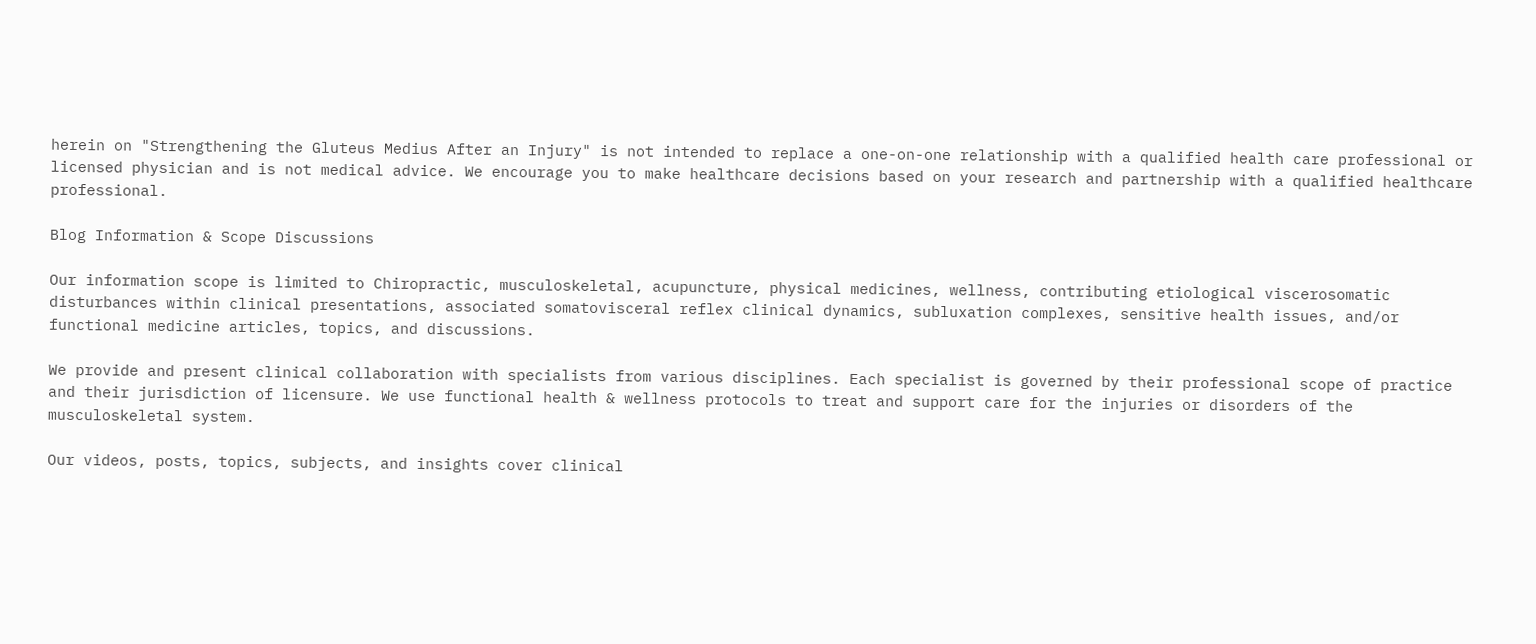herein on "Strengthening the Gluteus Medius After an Injury" is not intended to replace a one-on-one relationship with a qualified health care professional or licensed physician and is not medical advice. We encourage you to make healthcare decisions based on your research and partnership with a qualified healthcare professional.

Blog Information & Scope Discussions

Our information scope is limited to Chiropractic, musculoskeletal, acupuncture, physical medicines, wellness, contributing etiological viscerosomatic disturbances within clinical presentations, associated somatovisceral reflex clinical dynamics, subluxation complexes, sensitive health issues, and/or functional medicine articles, topics, and discussions.

We provide and present clinical collaboration with specialists from various disciplines. Each specialist is governed by their professional scope of practice and their jurisdiction of licensure. We use functional health & wellness protocols to treat and support care for the injuries or disorders of the musculoskeletal system.

Our videos, posts, topics, subjects, and insights cover clinical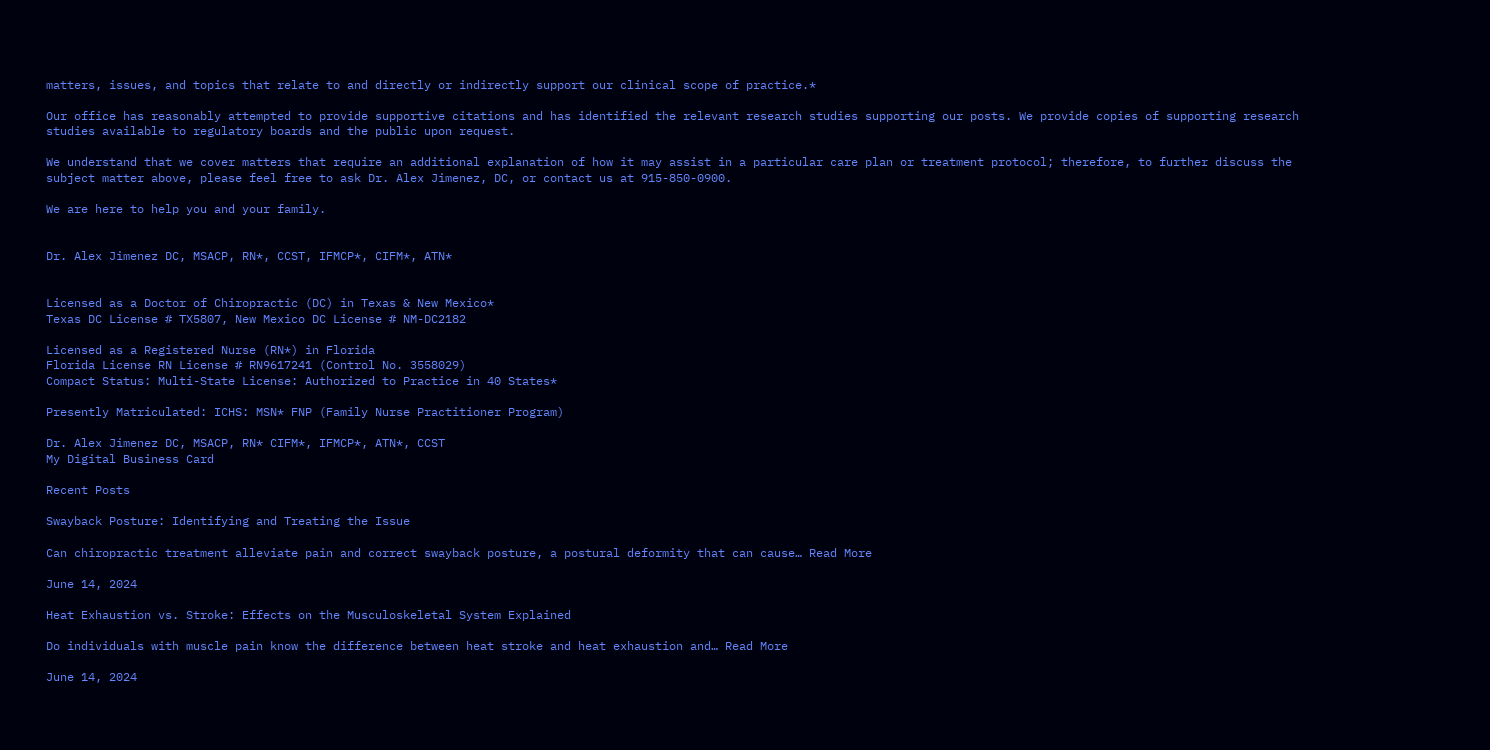matters, issues, and topics that relate to and directly or indirectly support our clinical scope of practice.*

Our office has reasonably attempted to provide supportive citations and has identified the relevant research studies supporting our posts. We provide copies of supporting research studies available to regulatory boards and the public upon request.

We understand that we cover matters that require an additional explanation of how it may assist in a particular care plan or treatment protocol; therefore, to further discuss the subject matter above, please feel free to ask Dr. Alex Jimenez, DC, or contact us at 915-850-0900.

We are here to help you and your family.


Dr. Alex Jimenez DC, MSACP, RN*, CCST, IFMCP*, CIFM*, ATN*


Licensed as a Doctor of Chiropractic (DC) in Texas & New Mexico*
Texas DC License # TX5807, New Mexico DC License # NM-DC2182

Licensed as a Registered Nurse (RN*) in Florida
Florida License RN License # RN9617241 (Control No. 3558029)
Compact Status: Multi-State License: Authorized to Practice in 40 States*

Presently Matriculated: ICHS: MSN* FNP (Family Nurse Practitioner Program)

Dr. Alex Jimenez DC, MSACP, RN* CIFM*, IFMCP*, ATN*, CCST
My Digital Business Card

Recent Posts

Swayback Posture: Identifying and Treating the Issue

Can chiropractic treatment alleviate pain and correct swayback posture, a postural deformity that can cause… Read More

June 14, 2024

Heat Exhaustion vs. Stroke: Effects on the Musculoskeletal System Explained

Do individuals with muscle pain know the difference between heat stroke and heat exhaustion and… Read More

June 14, 2024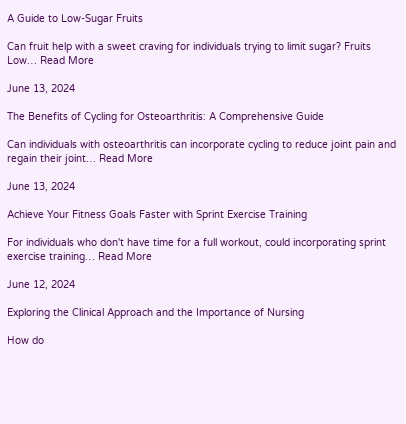A Guide to Low-Sugar Fruits

Can fruit help with a sweet craving for individuals trying to limit sugar? Fruits Low… Read More

June 13, 2024

The Benefits of Cycling for Osteoarthritis: A Comprehensive Guide

Can individuals with osteoarthritis can incorporate cycling to reduce joint pain and regain their joint… Read More

June 13, 2024

Achieve Your Fitness Goals Faster with Sprint Exercise Training

For individuals who don't have time for a full workout, could incorporating sprint exercise training… Read More

June 12, 2024

Exploring the Clinical Approach and the Importance of Nursing

How do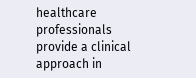healthcare professionals provide a clinical approach in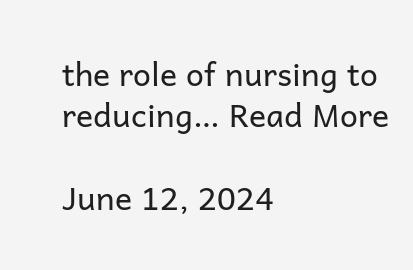the role of nursing to reducing… Read More

June 12, 2024